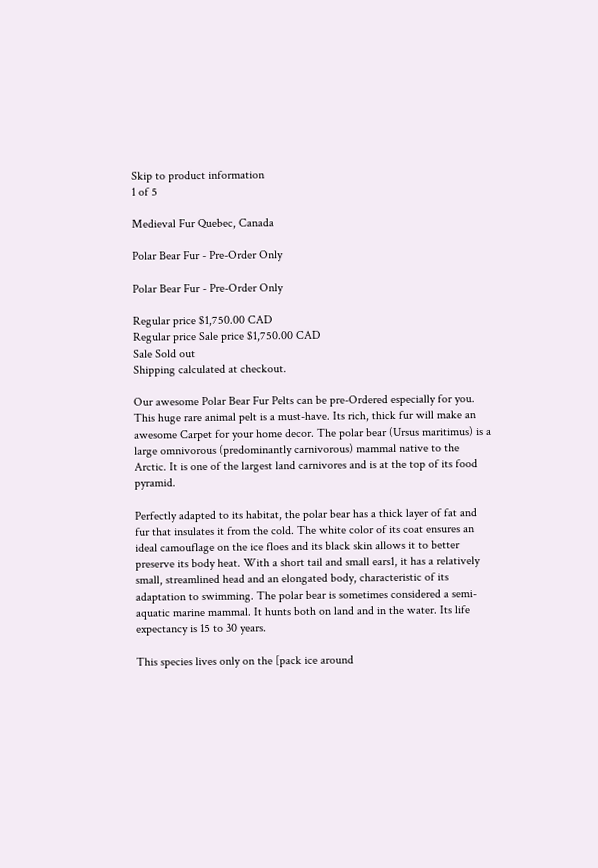Skip to product information
1 of 5

Medieval Fur Quebec, Canada

Polar Bear Fur - Pre-Order Only

Polar Bear Fur - Pre-Order Only

Regular price $1,750.00 CAD
Regular price Sale price $1,750.00 CAD
Sale Sold out
Shipping calculated at checkout.

Our awesome Polar Bear Fur Pelts can be pre-Ordered especially for you. This huge rare animal pelt is a must-have. Its rich, thick fur will make an awesome Carpet for your home decor. The polar bear (Ursus maritimus) is a large omnivorous (predominantly carnivorous) mammal native to the Arctic. It is one of the largest land carnivores and is at the top of its food pyramid.

Perfectly adapted to its habitat, the polar bear has a thick layer of fat and fur that insulates it from the cold. The white color of its coat ensures an ideal camouflage on the ice floes and its black skin allows it to better preserve its body heat. With a short tail and small ears1, it has a relatively small, streamlined head and an elongated body, characteristic of its adaptation to swimming. The polar bear is sometimes considered a semi-aquatic marine mammal. It hunts both on land and in the water. Its life expectancy is 15 to 30 years.

This species lives only on the [pack ice around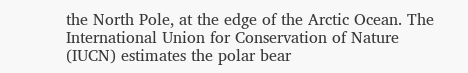the North Pole, at the edge of the Arctic Ocean. The International Union for Conservation of Nature (IUCN) estimates the polar bear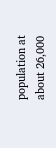population at about 26,000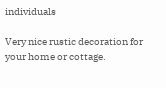individuals

Very nice rustic decoration for your home or cottage.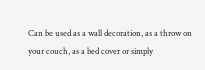Can be used as a wall decoration, as a throw on your couch, as a bed cover or simply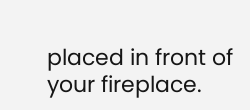placed in front of your fireplace.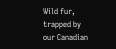Wild fur, trapped by our Canadian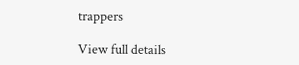trappers

View full details